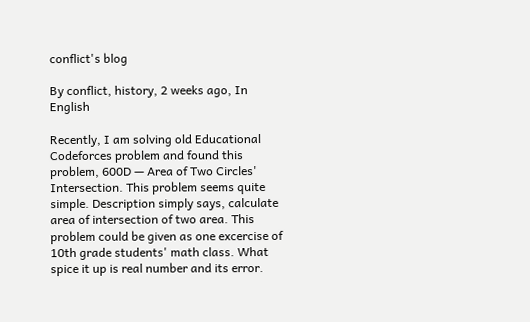conflict's blog

By conflict, history, 2 weeks ago, In English

Recently, I am solving old Educational Codeforces problem and found this problem, 600D — Area of Two Circles' Intersection. This problem seems quite simple. Description simply says, calculate area of intersection of two area. This problem could be given as one excercise of 10th grade students' math class. What spice it up is real number and its error.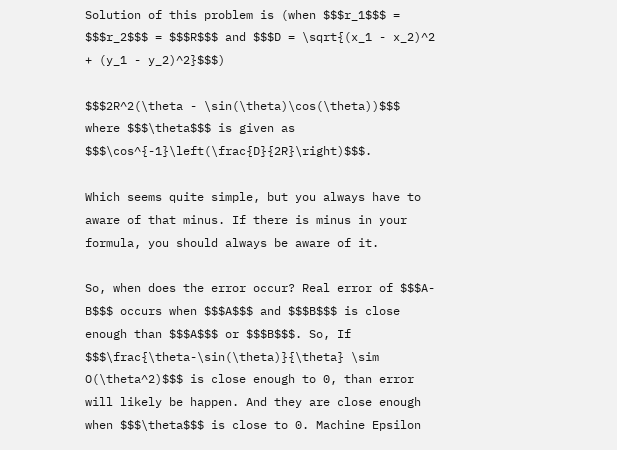Solution of this problem is (when $$$r_1$$$ = $$$r_2$$$ = $$$R$$$ and $$$D = \sqrt{(x_1 - x_2)^2 + (y_1 - y_2)^2}$$$)

$$$2R^2(\theta - \sin(\theta)\cos(\theta))$$$ where $$$\theta$$$ is given as $$$\cos^{-1}\left(\frac{D}{2R}\right)$$$.

Which seems quite simple, but you always have to aware of that minus. If there is minus in your formula, you should always be aware of it.

So, when does the error occur? Real error of $$$A-B$$$ occurs when $$$A$$$ and $$$B$$$ is close enough than $$$A$$$ or $$$B$$$. So, If $$$\frac{\theta-\sin(\theta)}{\theta} \sim O(\theta^2)$$$ is close enough to 0, than error will likely be happen. And they are close enough when $$$\theta$$$ is close to 0. Machine Epsilon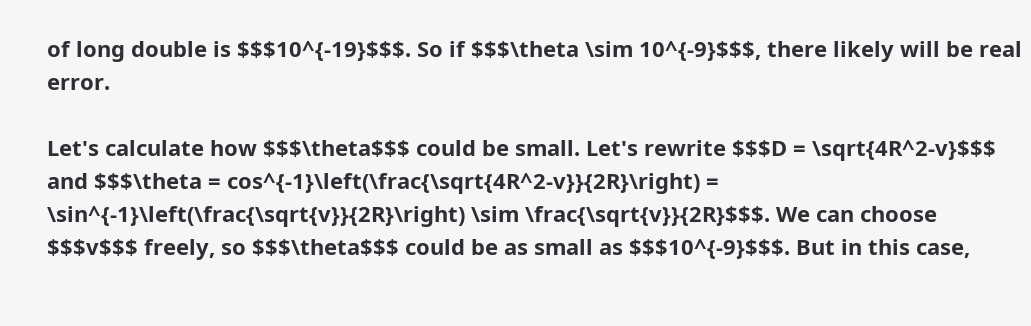of long double is $$$10^{-19}$$$. So if $$$\theta \sim 10^{-9}$$$, there likely will be real error.

Let's calculate how $$$\theta$$$ could be small. Let's rewrite $$$D = \sqrt{4R^2-v}$$$ and $$$\theta = cos^{-1}\left(\frac{\sqrt{4R^2-v}}{2R}\right) = \sin^{-1}\left(\frac{\sqrt{v}}{2R}\right) \sim \frac{\sqrt{v}}{2R}$$$. We can choose $$$v$$$ freely, so $$$\theta$$$ could be as small as $$$10^{-9}$$$. But in this case,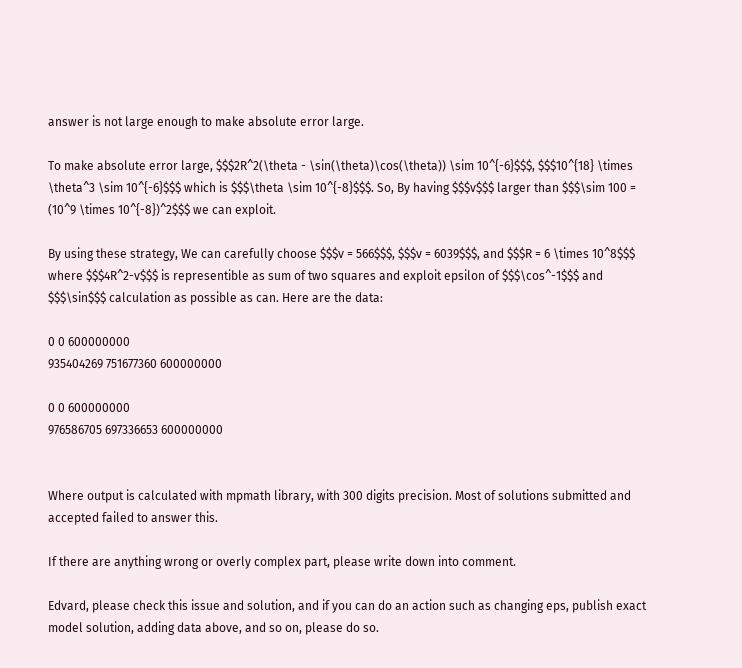answer is not large enough to make absolute error large.

To make absolute error large, $$$2R^2(\theta - \sin(\theta)\cos(\theta)) \sim 10^{-6}$$$, $$$10^{18} \times \theta^3 \sim 10^{-6}$$$ which is $$$\theta \sim 10^{-8}$$$. So, By having $$$v$$$ larger than $$$\sim 100 = (10^9 \times 10^{-8})^2$$$ we can exploit.

By using these strategy, We can carefully choose $$$v = 566$$$, $$$v = 6039$$$, and $$$R = 6 \times 10^8$$$ where $$$4R^2-v$$$ is representible as sum of two squares and exploit epsilon of $$$\cos^-1$$$ and $$$\sin$$$ calculation as possible as can. Here are the data:

0 0 600000000
935404269 751677360 600000000

0 0 600000000
976586705 697336653 600000000


Where output is calculated with mpmath library, with 300 digits precision. Most of solutions submitted and accepted failed to answer this.

If there are anything wrong or overly complex part, please write down into comment.

Edvard, please check this issue and solution, and if you can do an action such as changing eps, publish exact model solution, adding data above, and so on, please do so.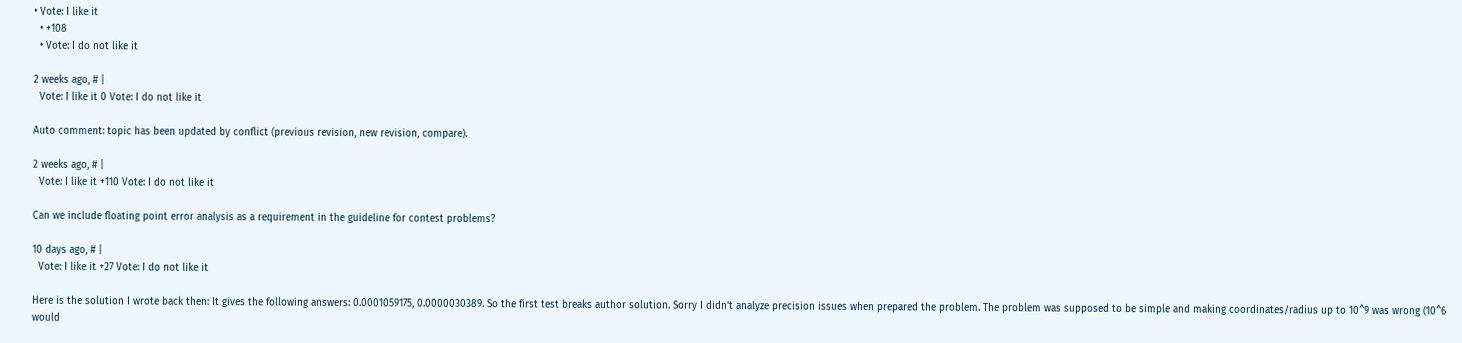• Vote: I like it
  • +108
  • Vote: I do not like it

2 weeks ago, # |
  Vote: I like it 0 Vote: I do not like it

Auto comment: topic has been updated by conflict (previous revision, new revision, compare).

2 weeks ago, # |
  Vote: I like it +110 Vote: I do not like it

Can we include floating point error analysis as a requirement in the guideline for contest problems?

10 days ago, # |
  Vote: I like it +27 Vote: I do not like it

Here is the solution I wrote back then: It gives the following answers: 0.0001059175, 0.0000030389. So the first test breaks author solution. Sorry I didn't analyze precision issues when prepared the problem. The problem was supposed to be simple and making coordinates/radius up to 10^9 was wrong (10^6 would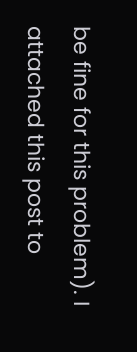be fine for this problem). I attached this post to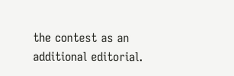the contest as an additional editorial.